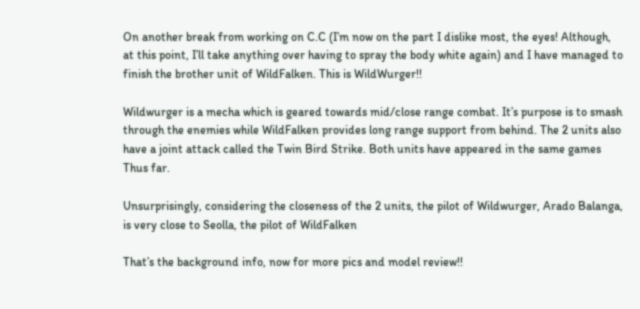On another break from working on C.C (I’m now on the part I dislike most, the eyes! Although, at this point, I’ll take anything over having to spray the body white again) and I have managed to finish the brother unit of WildFalken. This is WildWurger!!

Wildwurger is a mecha which is geared towards mid/close range combat. It’s purpose is to smash through the enemies while WildFalken provides long range support from behind. The 2 units also have a joint attack called the Twin Bird Strike. Both units have appeared in the same games Thus far.

Unsurprisingly, considering the closeness of the 2 units, the pilot of Wildwurger, Arado Balanga, is very close to Seolla, the pilot of WildFalken

That’s the background info, now for more pics and model review!!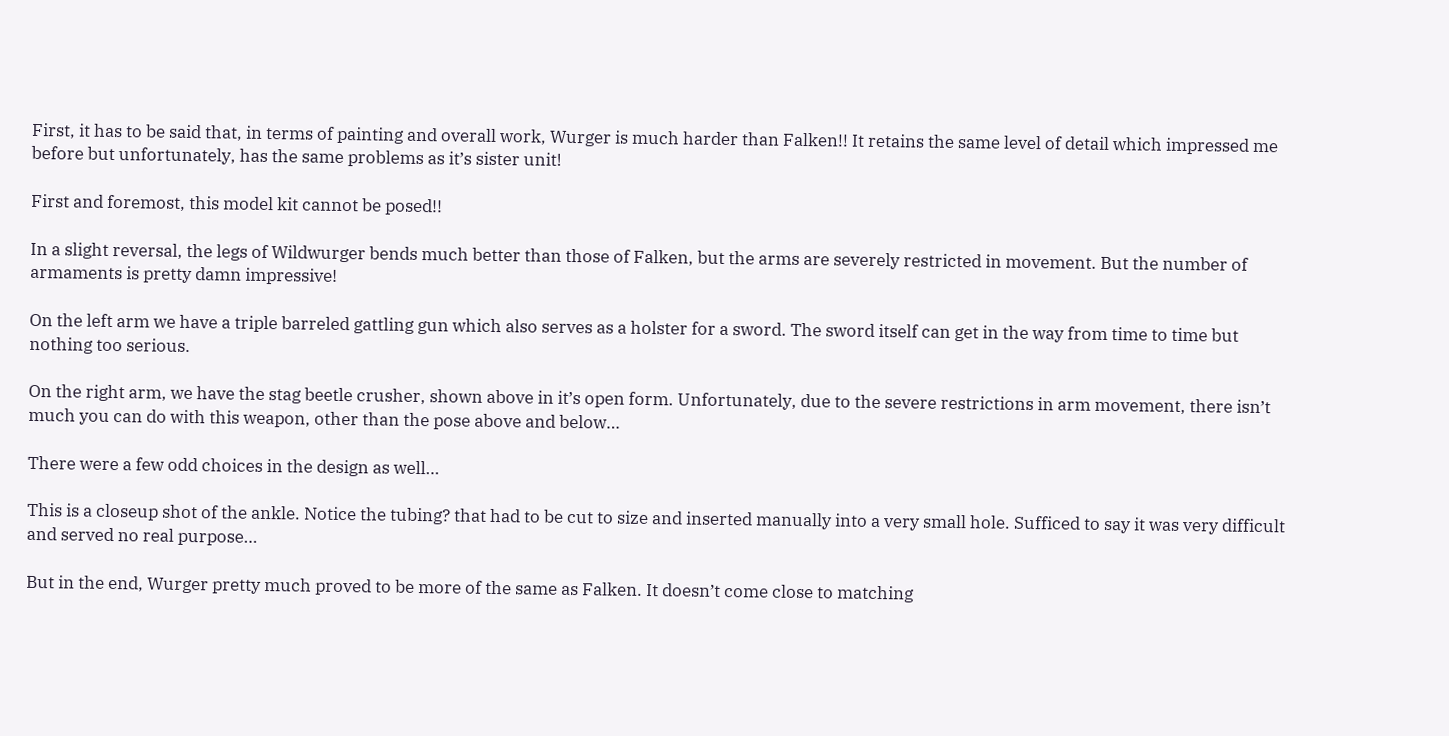First, it has to be said that, in terms of painting and overall work, Wurger is much harder than Falken!! It retains the same level of detail which impressed me before but unfortunately, has the same problems as it’s sister unit!

First and foremost, this model kit cannot be posed!!

In a slight reversal, the legs of Wildwurger bends much better than those of Falken, but the arms are severely restricted in movement. But the number of armaments is pretty damn impressive!

On the left arm we have a triple barreled gattling gun which also serves as a holster for a sword. The sword itself can get in the way from time to time but nothing too serious.

On the right arm, we have the stag beetle crusher, shown above in it’s open form. Unfortunately, due to the severe restrictions in arm movement, there isn’t much you can do with this weapon, other than the pose above and below…

There were a few odd choices in the design as well…

This is a closeup shot of the ankle. Notice the tubing? that had to be cut to size and inserted manually into a very small hole. Sufficed to say it was very difficult and served no real purpose…

But in the end, Wurger pretty much proved to be more of the same as Falken. It doesn’t come close to matching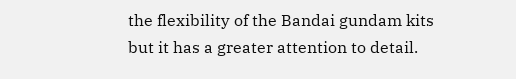the flexibility of the Bandai gundam kits but it has a greater attention to detail.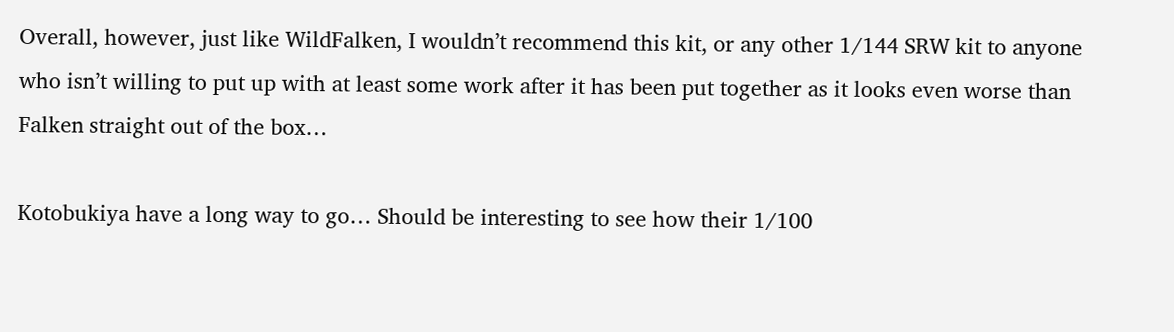Overall, however, just like WildFalken, I wouldn’t recommend this kit, or any other 1/144 SRW kit to anyone who isn’t willing to put up with at least some work after it has been put together as it looks even worse than Falken straight out of the box…

Kotobukiya have a long way to go… Should be interesting to see how their 1/100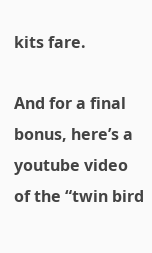kits fare.

And for a final bonus, here’s a youtube video of the “twin bird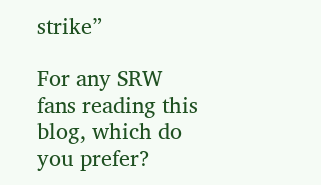strike”

For any SRW fans reading this blog, which do you prefer?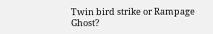Twin bird strike or Rampage Ghost?